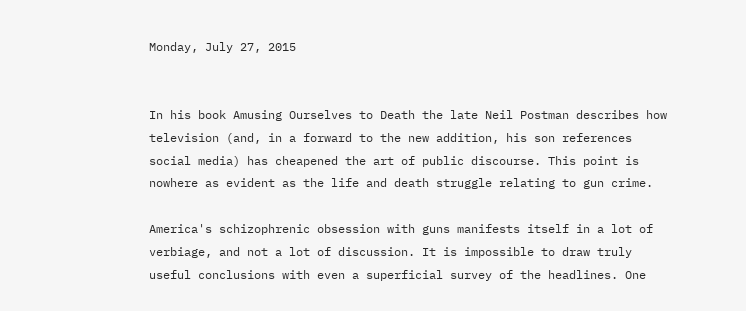Monday, July 27, 2015


In his book Amusing Ourselves to Death the late Neil Postman describes how television (and, in a forward to the new addition, his son references social media) has cheapened the art of public discourse. This point is nowhere as evident as the life and death struggle relating to gun crime.

America's schizophrenic obsession with guns manifests itself in a lot of verbiage, and not a lot of discussion. It is impossible to draw truly useful conclusions with even a superficial survey of the headlines. One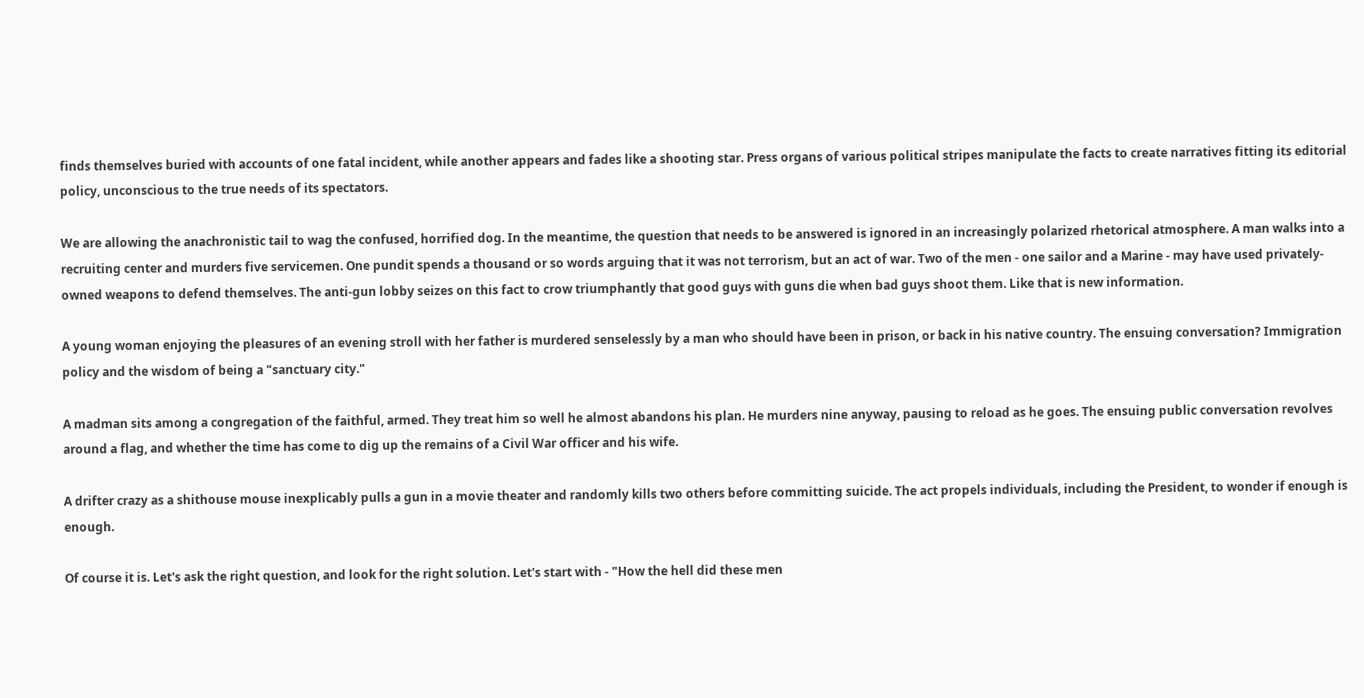finds themselves buried with accounts of one fatal incident, while another appears and fades like a shooting star. Press organs of various political stripes manipulate the facts to create narratives fitting its editorial policy, unconscious to the true needs of its spectators.

We are allowing the anachronistic tail to wag the confused, horrified dog. In the meantime, the question that needs to be answered is ignored in an increasingly polarized rhetorical atmosphere. A man walks into a recruiting center and murders five servicemen. One pundit spends a thousand or so words arguing that it was not terrorism, but an act of war. Two of the men - one sailor and a Marine - may have used privately-owned weapons to defend themselves. The anti-gun lobby seizes on this fact to crow triumphantly that good guys with guns die when bad guys shoot them. Like that is new information.

A young woman enjoying the pleasures of an evening stroll with her father is murdered senselessly by a man who should have been in prison, or back in his native country. The ensuing conversation? Immigration policy and the wisdom of being a "sanctuary city."

A madman sits among a congregation of the faithful, armed. They treat him so well he almost abandons his plan. He murders nine anyway, pausing to reload as he goes. The ensuing public conversation revolves around a flag, and whether the time has come to dig up the remains of a Civil War officer and his wife.

A drifter crazy as a shithouse mouse inexplicably pulls a gun in a movie theater and randomly kills two others before committing suicide. The act propels individuals, including the President, to wonder if enough is enough.

Of course it is. Let's ask the right question, and look for the right solution. Let's start with - "How the hell did these men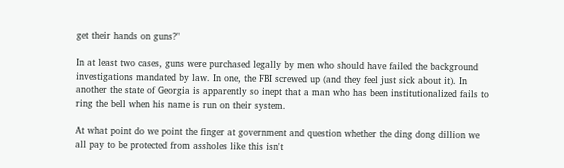get their hands on guns?"

In at least two cases, guns were purchased legally by men who should have failed the background investigations mandated by law. In one, the FBI screwed up (and they feel just sick about it). In another the state of Georgia is apparently so inept that a man who has been institutionalized fails to ring the bell when his name is run on their system.

At what point do we point the finger at government and question whether the ding dong dillion we all pay to be protected from assholes like this isn't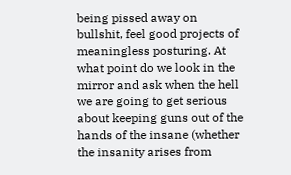being pissed away on bullshit, feel good projects of meaningless posturing. At what point do we look in the mirror and ask when the hell we are going to get serious about keeping guns out of the hands of the insane (whether the insanity arises from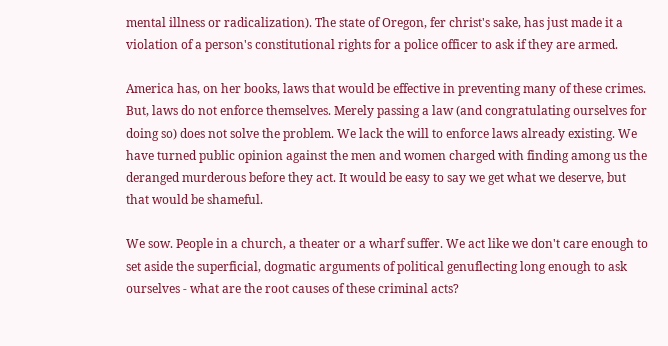mental illness or radicalization). The state of Oregon, fer christ's sake, has just made it a violation of a person's constitutional rights for a police officer to ask if they are armed.

America has, on her books, laws that would be effective in preventing many of these crimes. But, laws do not enforce themselves. Merely passing a law (and congratulating ourselves for doing so) does not solve the problem. We lack the will to enforce laws already existing. We have turned public opinion against the men and women charged with finding among us the deranged murderous before they act. It would be easy to say we get what we deserve, but that would be shameful.

We sow. People in a church, a theater or a wharf suffer. We act like we don't care enough to set aside the superficial, dogmatic arguments of political genuflecting long enough to ask ourselves - what are the root causes of these criminal acts?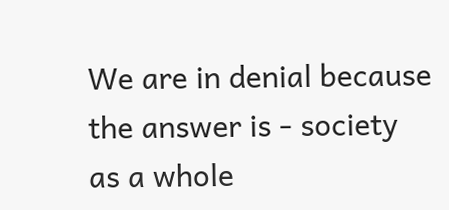We are in denial because the answer is - society as a whole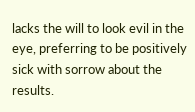lacks the will to look evil in the eye, preferring to be positively sick with sorrow about the results.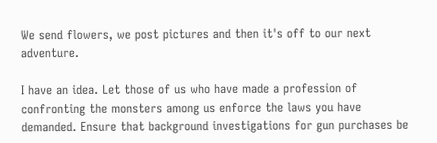We send flowers, we post pictures and then it's off to our next adventure.

I have an idea. Let those of us who have made a profession of confronting the monsters among us enforce the laws you have demanded. Ensure that background investigations for gun purchases be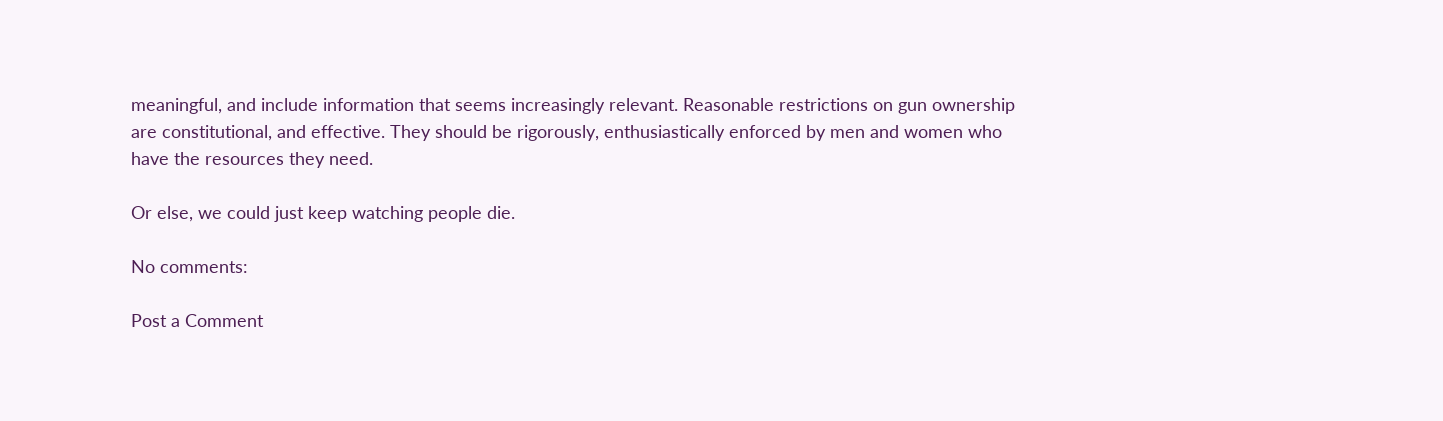meaningful, and include information that seems increasingly relevant. Reasonable restrictions on gun ownership are constitutional, and effective. They should be rigorously, enthusiastically enforced by men and women who have the resources they need.

Or else, we could just keep watching people die.

No comments:

Post a Comment